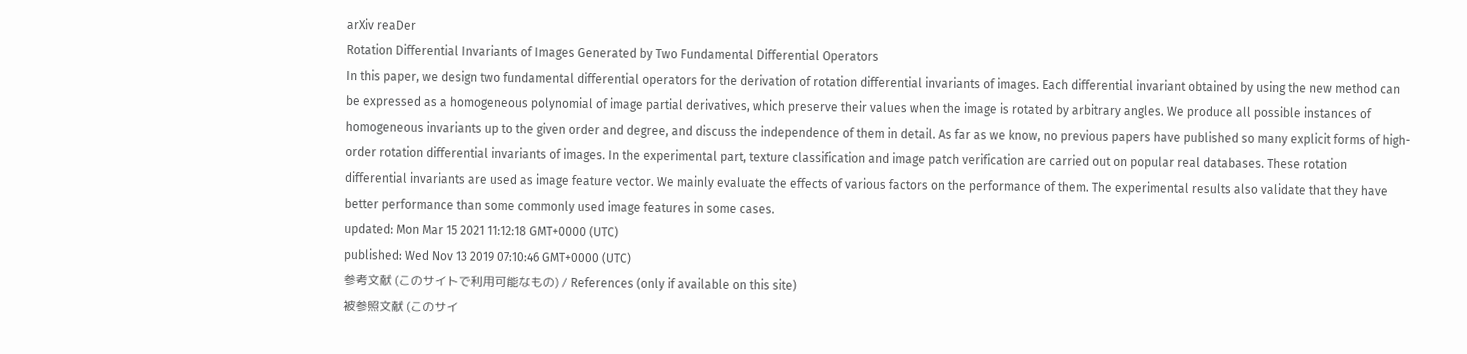arXiv reaDer
Rotation Differential Invariants of Images Generated by Two Fundamental Differential Operators
In this paper, we design two fundamental differential operators for the derivation of rotation differential invariants of images. Each differential invariant obtained by using the new method can be expressed as a homogeneous polynomial of image partial derivatives, which preserve their values when the image is rotated by arbitrary angles. We produce all possible instances of homogeneous invariants up to the given order and degree, and discuss the independence of them in detail. As far as we know, no previous papers have published so many explicit forms of high-order rotation differential invariants of images. In the experimental part, texture classification and image patch verification are carried out on popular real databases. These rotation differential invariants are used as image feature vector. We mainly evaluate the effects of various factors on the performance of them. The experimental results also validate that they have better performance than some commonly used image features in some cases.
updated: Mon Mar 15 2021 11:12:18 GMT+0000 (UTC)
published: Wed Nov 13 2019 07:10:46 GMT+0000 (UTC)
参考文献 (このサイトで利用可能なもの) / References (only if available on this site)
被参照文献 (このサイ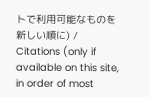トで利用可能なものを新しい順に) / Citations (only if available on this site, in order of most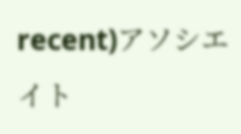recent)アソシエイト